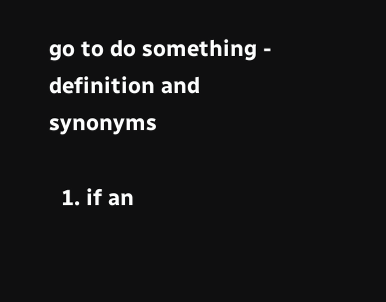go to do something - definition and synonyms

  1. if an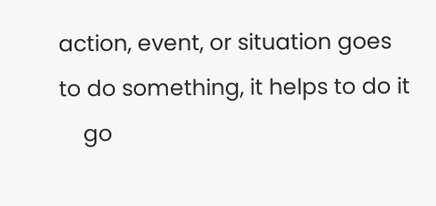action, event, or situation goes to do something, it helps to do it
    go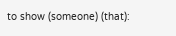to show (someone) (that):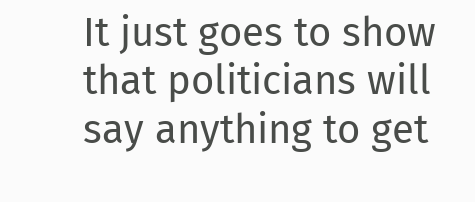It just goes to show that politicians will say anything to get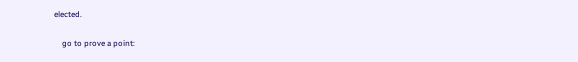elected.

    go to prove a point: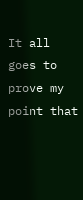It all goes to prove my point that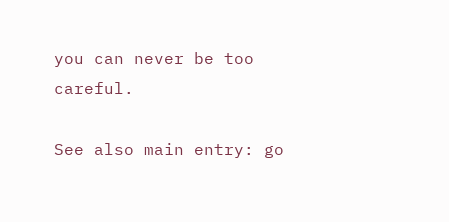you can never be too careful.

See also main entry: go